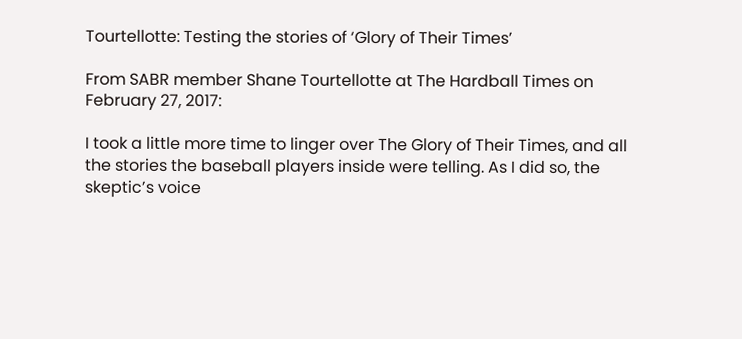Tourtellotte: Testing the stories of ‘Glory of Their Times’

From SABR member Shane Tourtellotte at The Hardball Times on February 27, 2017:

I took a little more time to linger over The Glory of Their Times, and all the stories the baseball players inside were telling. As I did so, the skeptic’s voice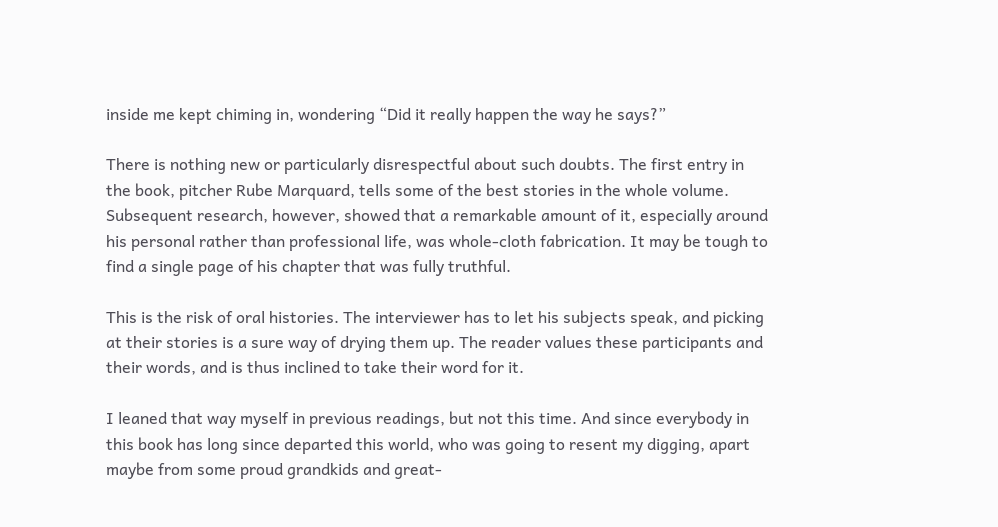inside me kept chiming in, wondering “Did it really happen the way he says?”

There is nothing new or particularly disrespectful about such doubts. The first entry in the book, pitcher Rube Marquard, tells some of the best stories in the whole volume. Subsequent research, however, showed that a remarkable amount of it, especially around his personal rather than professional life, was whole-cloth fabrication. It may be tough to find a single page of his chapter that was fully truthful.

This is the risk of oral histories. The interviewer has to let his subjects speak, and picking at their stories is a sure way of drying them up. The reader values these participants and their words, and is thus inclined to take their word for it.

I leaned that way myself in previous readings, but not this time. And since everybody in this book has long since departed this world, who was going to resent my digging, apart maybe from some proud grandkids and great-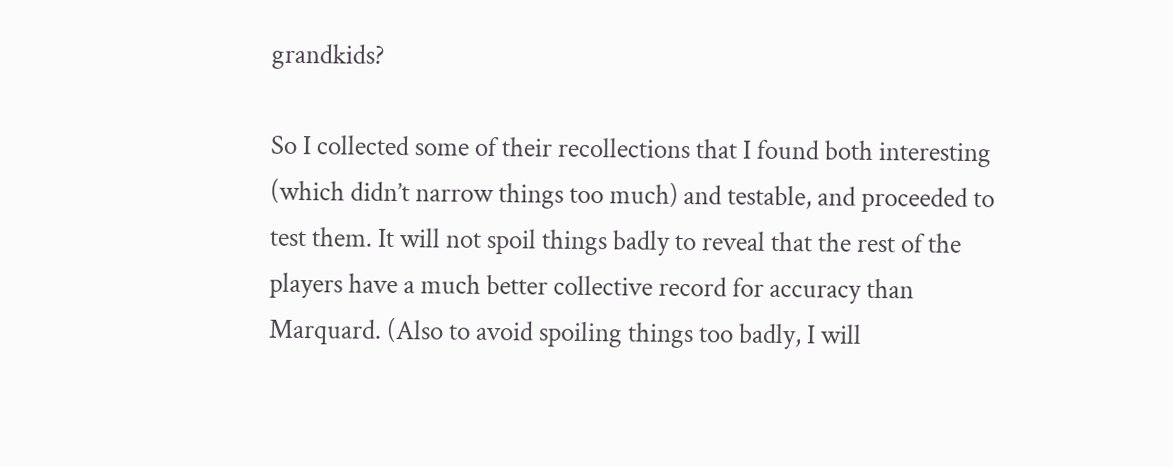grandkids?

So I collected some of their recollections that I found both interesting (which didn’t narrow things too much) and testable, and proceeded to test them. It will not spoil things badly to reveal that the rest of the players have a much better collective record for accuracy than Marquard. (Also to avoid spoiling things too badly, I will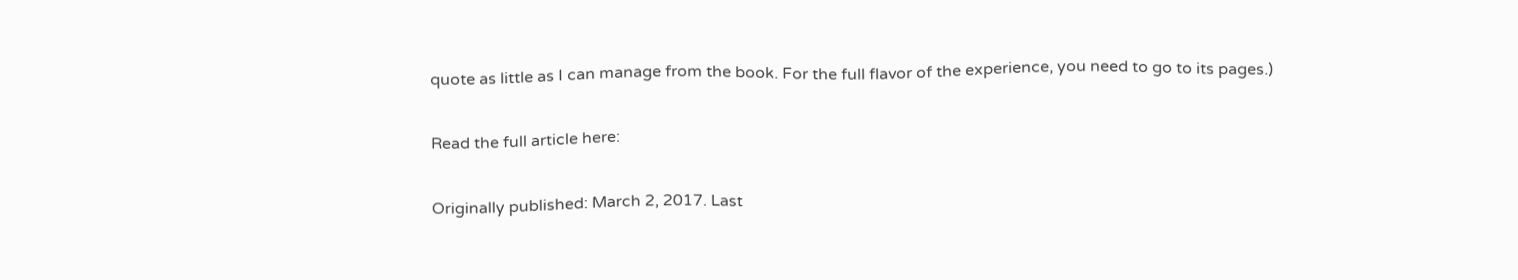quote as little as I can manage from the book. For the full flavor of the experience, you need to go to its pages.)

Read the full article here:

Originally published: March 2, 2017. Last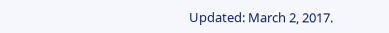Updated: March 2, 2017.